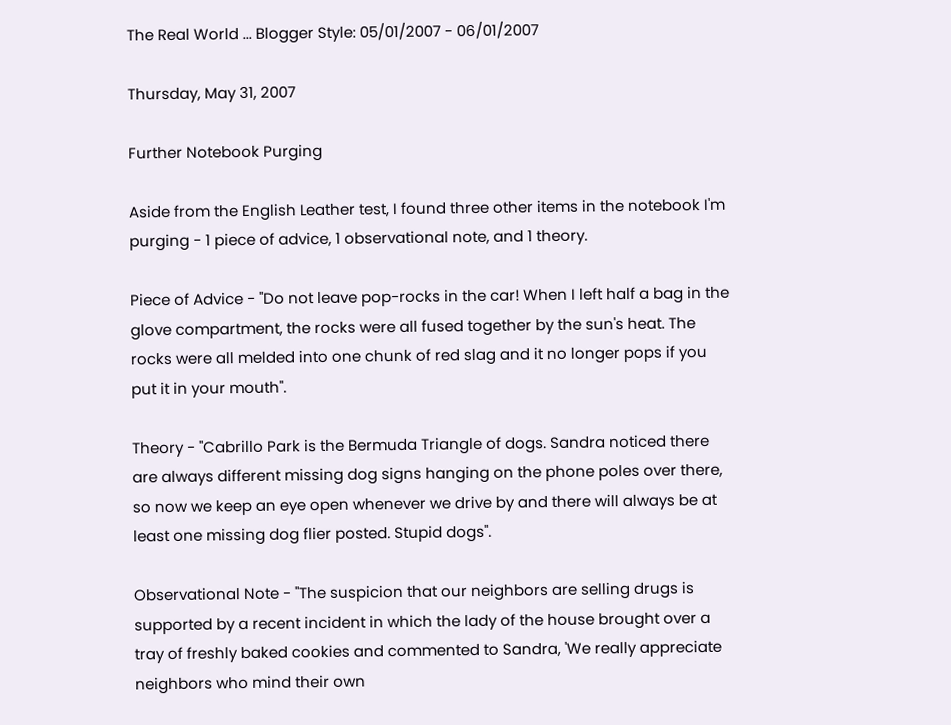The Real World ... Blogger Style: 05/01/2007 - 06/01/2007

Thursday, May 31, 2007

Further Notebook Purging

Aside from the English Leather test, I found three other items in the notebook I'm purging - 1 piece of advice, 1 observational note, and 1 theory.

Piece of Advice - "Do not leave pop-rocks in the car! When I left half a bag in the glove compartment, the rocks were all fused together by the sun's heat. The rocks were all melded into one chunk of red slag and it no longer pops if you put it in your mouth".

Theory - "Cabrillo Park is the Bermuda Triangle of dogs. Sandra noticed there are always different missing dog signs hanging on the phone poles over there, so now we keep an eye open whenever we drive by and there will always be at least one missing dog flier posted. Stupid dogs".

Observational Note - "The suspicion that our neighbors are selling drugs is supported by a recent incident in which the lady of the house brought over a tray of freshly baked cookies and commented to Sandra, 'We really appreciate neighbors who mind their own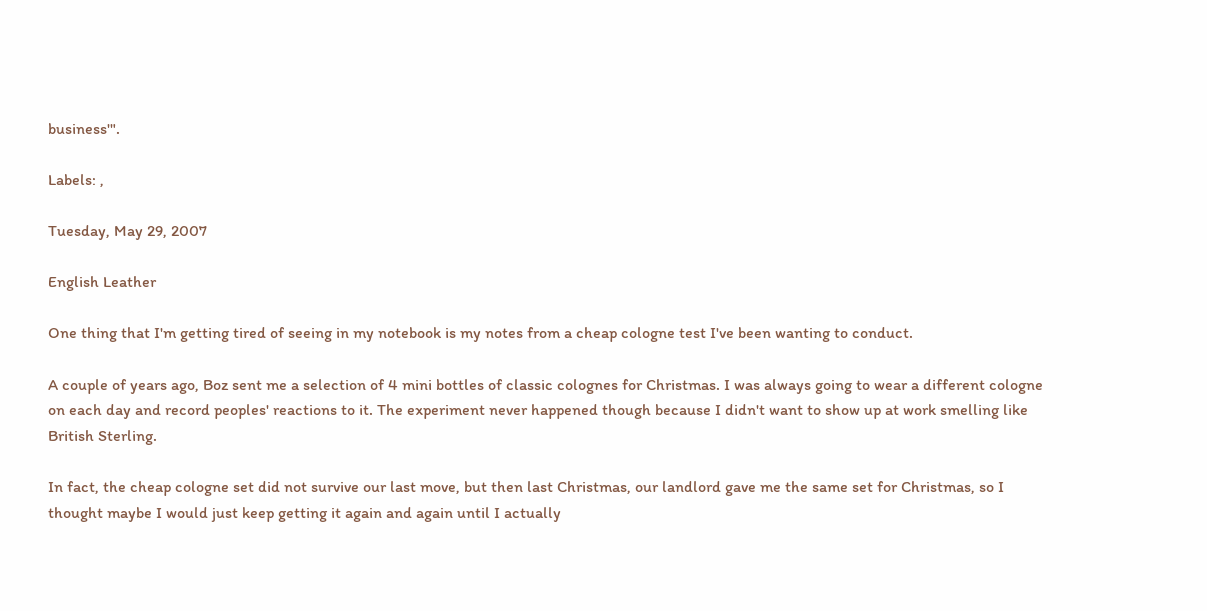business'".

Labels: ,

Tuesday, May 29, 2007

English Leather

One thing that I'm getting tired of seeing in my notebook is my notes from a cheap cologne test I've been wanting to conduct.

A couple of years ago, Boz sent me a selection of 4 mini bottles of classic colognes for Christmas. I was always going to wear a different cologne on each day and record peoples' reactions to it. The experiment never happened though because I didn't want to show up at work smelling like British Sterling.

In fact, the cheap cologne set did not survive our last move, but then last Christmas, our landlord gave me the same set for Christmas, so I thought maybe I would just keep getting it again and again until I actually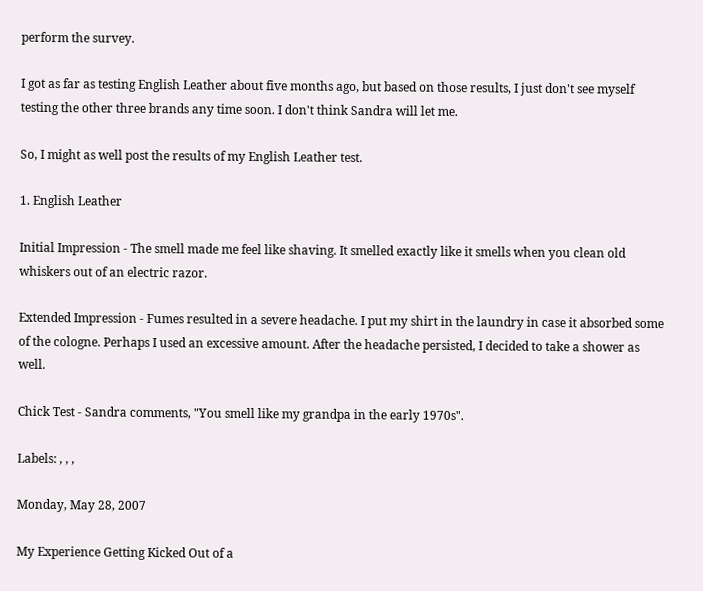perform the survey.

I got as far as testing English Leather about five months ago, but based on those results, I just don't see myself testing the other three brands any time soon. I don't think Sandra will let me.

So, I might as well post the results of my English Leather test.

1. English Leather

Initial Impression - The smell made me feel like shaving. It smelled exactly like it smells when you clean old whiskers out of an electric razor.

Extended Impression - Fumes resulted in a severe headache. I put my shirt in the laundry in case it absorbed some of the cologne. Perhaps I used an excessive amount. After the headache persisted, I decided to take a shower as well.

Chick Test - Sandra comments, "You smell like my grandpa in the early 1970s".

Labels: , , ,

Monday, May 28, 2007

My Experience Getting Kicked Out of a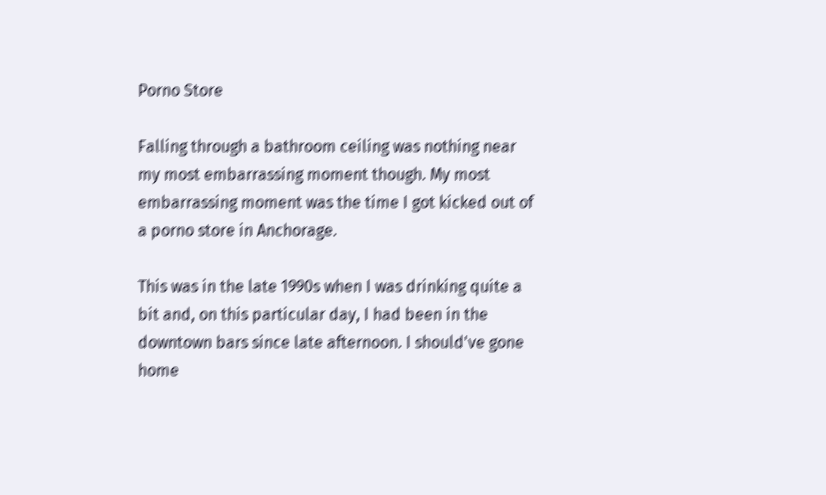Porno Store

Falling through a bathroom ceiling was nothing near my most embarrassing moment though. My most embarrassing moment was the time I got kicked out of a porno store in Anchorage.

This was in the late 1990s when I was drinking quite a bit and, on this particular day, I had been in the downtown bars since late afternoon. I should've gone home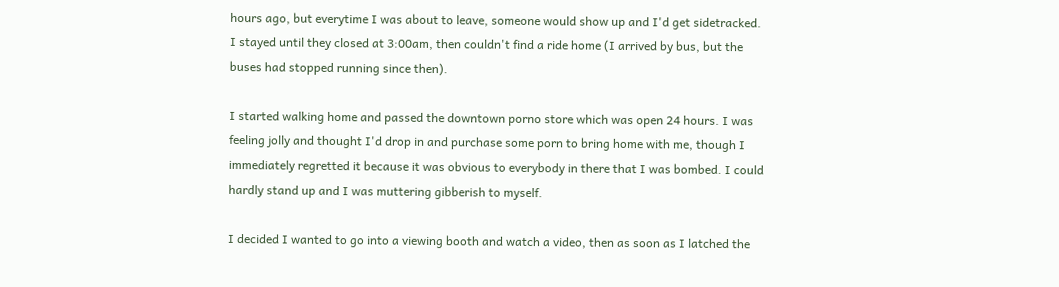hours ago, but everytime I was about to leave, someone would show up and I'd get sidetracked. I stayed until they closed at 3:00am, then couldn't find a ride home (I arrived by bus, but the buses had stopped running since then).

I started walking home and passed the downtown porno store which was open 24 hours. I was feeling jolly and thought I'd drop in and purchase some porn to bring home with me, though I immediately regretted it because it was obvious to everybody in there that I was bombed. I could hardly stand up and I was muttering gibberish to myself.

I decided I wanted to go into a viewing booth and watch a video, then as soon as I latched the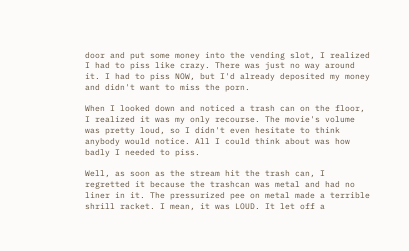door and put some money into the vending slot, I realized I had to piss like crazy. There was just no way around it. I had to piss NOW, but I'd already deposited my money and didn't want to miss the porn.

When I looked down and noticed a trash can on the floor, I realized it was my only recourse. The movie's volume was pretty loud, so I didn't even hesitate to think anybody would notice. All I could think about was how badly I needed to piss.

Well, as soon as the stream hit the trash can, I regretted it because the trashcan was metal and had no liner in it. The pressurized pee on metal made a terrible shrill racket. I mean, it was LOUD. It let off a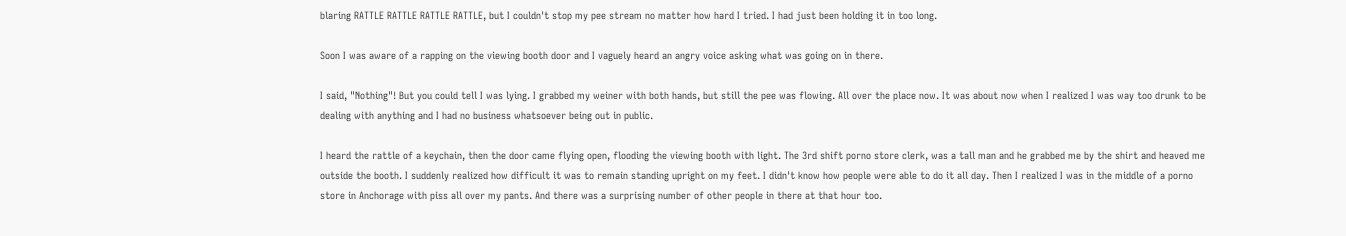blaring RATTLE RATTLE RATTLE RATTLE, but I couldn't stop my pee stream no matter how hard I tried. I had just been holding it in too long.

Soon I was aware of a rapping on the viewing booth door and I vaguely heard an angry voice asking what was going on in there.

I said, "Nothing"! But you could tell I was lying. I grabbed my weiner with both hands, but still the pee was flowing. All over the place now. It was about now when I realized I was way too drunk to be dealing with anything and I had no business whatsoever being out in public.

I heard the rattle of a keychain, then the door came flying open, flooding the viewing booth with light. The 3rd shift porno store clerk, was a tall man and he grabbed me by the shirt and heaved me outside the booth. I suddenly realized how difficult it was to remain standing upright on my feet. I didn't know how people were able to do it all day. Then I realized I was in the middle of a porno store in Anchorage with piss all over my pants. And there was a surprising number of other people in there at that hour too.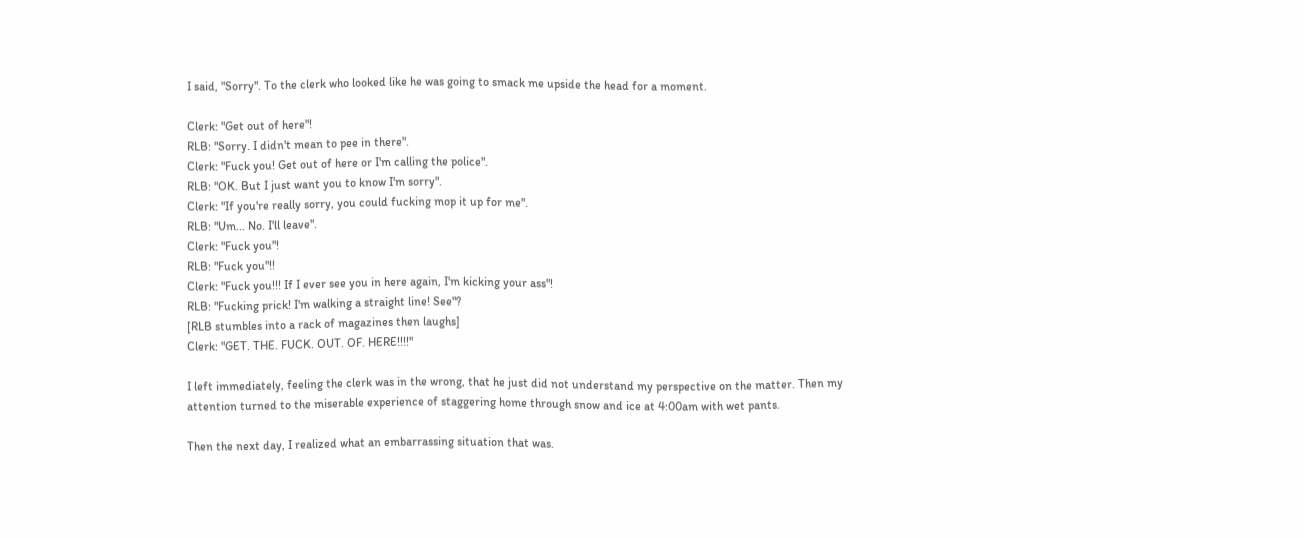I said, "Sorry". To the clerk who looked like he was going to smack me upside the head for a moment.

Clerk: "Get out of here"!
RLB: "Sorry. I didn't mean to pee in there".
Clerk: "Fuck you! Get out of here or I'm calling the police".
RLB: "OK. But I just want you to know I'm sorry".
Clerk: "If you're really sorry, you could fucking mop it up for me".
RLB: "Um... No. I'll leave".
Clerk: "Fuck you"!
RLB: "Fuck you"!!
Clerk: "Fuck you!!! If I ever see you in here again, I'm kicking your ass"!
RLB: "Fucking prick! I'm walking a straight line! See"?
[RLB stumbles into a rack of magazines then laughs]
Clerk: "GET. THE. FUCK. OUT. OF. HERE!!!!"

I left immediately, feeling the clerk was in the wrong, that he just did not understand my perspective on the matter. Then my attention turned to the miserable experience of staggering home through snow and ice at 4:00am with wet pants.

Then the next day, I realized what an embarrassing situation that was.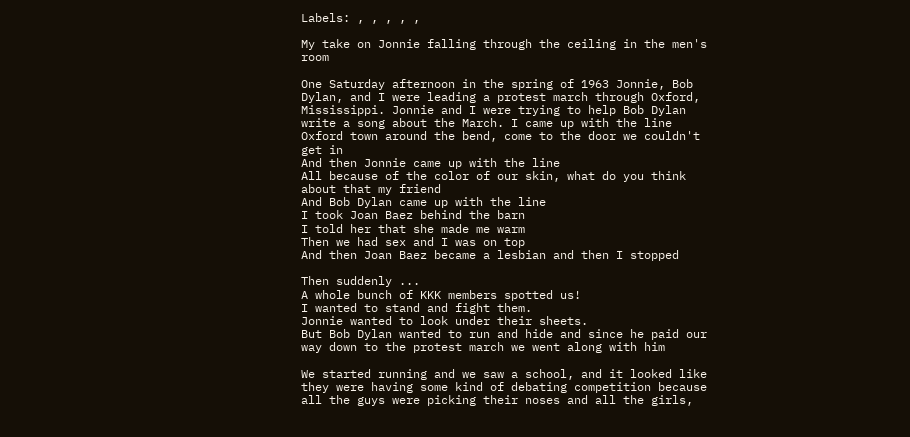Labels: , , , , ,

My take on Jonnie falling through the ceiling in the men's room

One Saturday afternoon in the spring of 1963 Jonnie, Bob Dylan, and I were leading a protest march through Oxford, Mississippi. Jonnie and I were trying to help Bob Dylan write a song about the March. I came up with the line
Oxford town around the bend, come to the door we couldn't get in
And then Jonnie came up with the line
All because of the color of our skin, what do you think about that my friend
And Bob Dylan came up with the line
I took Joan Baez behind the barn
I told her that she made me warm
Then we had sex and I was on top
And then Joan Baez became a lesbian and then I stopped

Then suddenly ...
A whole bunch of KKK members spotted us!
I wanted to stand and fight them.
Jonnie wanted to look under their sheets.
But Bob Dylan wanted to run and hide and since he paid our way down to the protest march we went along with him

We started running and we saw a school, and it looked like they were having some kind of debating competition because all the guys were picking their noses and all the girls,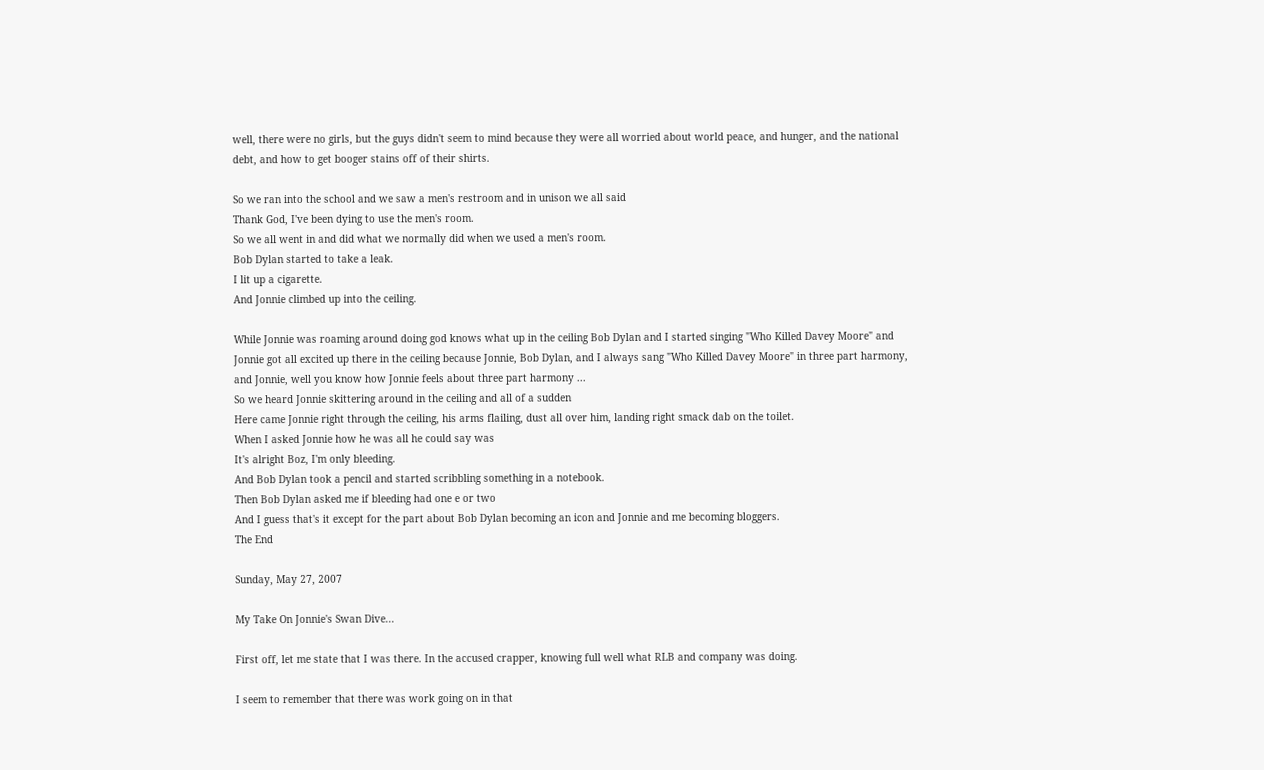well, there were no girls, but the guys didn't seem to mind because they were all worried about world peace, and hunger, and the national debt, and how to get booger stains off of their shirts.

So we ran into the school and we saw a men's restroom and in unison we all said
Thank God, I've been dying to use the men's room.
So we all went in and did what we normally did when we used a men's room.
Bob Dylan started to take a leak.
I lit up a cigarette.
And Jonnie climbed up into the ceiling.

While Jonnie was roaming around doing god knows what up in the ceiling Bob Dylan and I started singing "Who Killed Davey Moore" and Jonnie got all excited up there in the ceiling because Jonnie, Bob Dylan, and I always sang "Who Killed Davey Moore" in three part harmony, and Jonnie, well you know how Jonnie feels about three part harmony ...
So we heard Jonnie skittering around in the ceiling and all of a sudden
Here came Jonnie right through the ceiling, his arms flailing, dust all over him, landing right smack dab on the toilet.
When I asked Jonnie how he was all he could say was
It's alright Boz, I'm only bleeding.
And Bob Dylan took a pencil and started scribbling something in a notebook.
Then Bob Dylan asked me if bleeding had one e or two
And I guess that's it except for the part about Bob Dylan becoming an icon and Jonnie and me becoming bloggers.
The End

Sunday, May 27, 2007

My Take On Jonnie's Swan Dive...

First off, let me state that I was there. In the accused crapper, knowing full well what RLB and company was doing.

I seem to remember that there was work going on in that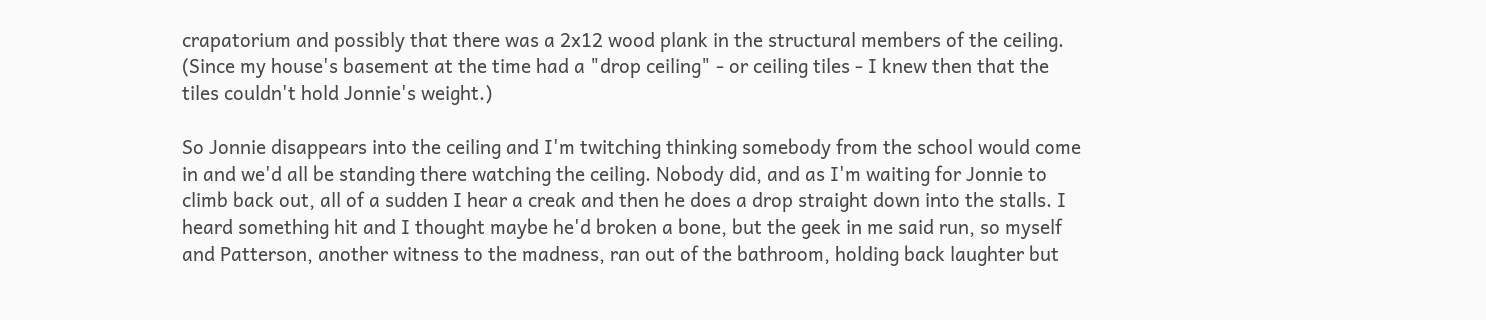crapatorium and possibly that there was a 2x12 wood plank in the structural members of the ceiling. (Since my house's basement at the time had a "drop ceiling" - or ceiling tiles - I knew then that the tiles couldn't hold Jonnie's weight.)

So Jonnie disappears into the ceiling and I'm twitching thinking somebody from the school would come in and we'd all be standing there watching the ceiling. Nobody did, and as I'm waiting for Jonnie to climb back out, all of a sudden I hear a creak and then he does a drop straight down into the stalls. I heard something hit and I thought maybe he'd broken a bone, but the geek in me said run, so myself and Patterson, another witness to the madness, ran out of the bathroom, holding back laughter but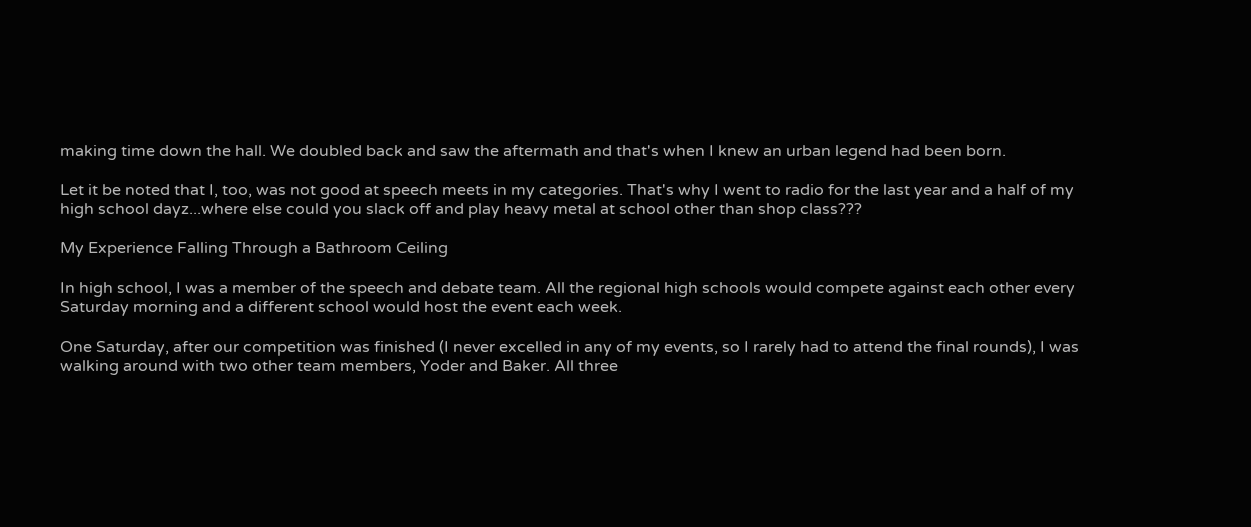making time down the hall. We doubled back and saw the aftermath and that's when I knew an urban legend had been born.

Let it be noted that I, too, was not good at speech meets in my categories. That's why I went to radio for the last year and a half of my high school dayz...where else could you slack off and play heavy metal at school other than shop class???

My Experience Falling Through a Bathroom Ceiling

In high school, I was a member of the speech and debate team. All the regional high schools would compete against each other every Saturday morning and a different school would host the event each week.

One Saturday, after our competition was finished (I never excelled in any of my events, so I rarely had to attend the final rounds), I was walking around with two other team members, Yoder and Baker. All three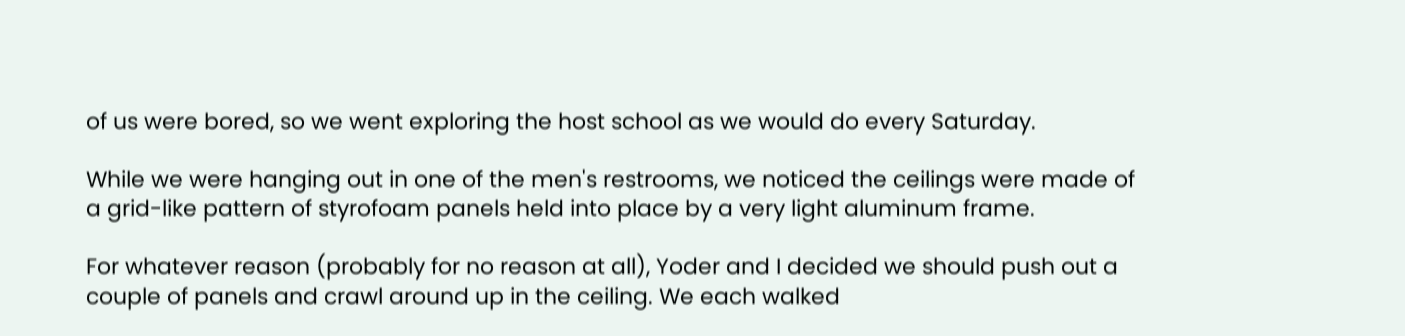of us were bored, so we went exploring the host school as we would do every Saturday.

While we were hanging out in one of the men's restrooms, we noticed the ceilings were made of a grid-like pattern of styrofoam panels held into place by a very light aluminum frame.

For whatever reason (probably for no reason at all), Yoder and I decided we should push out a couple of panels and crawl around up in the ceiling. We each walked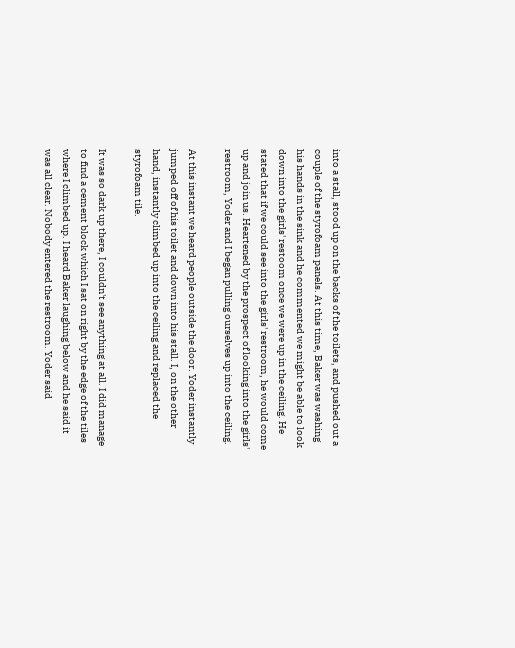into a stall, stood up on the backs of the toilets, and pushed out a couple of the styrofoam panels. At this time, Baker was washing his hands in the sink and he commented we might be able to look down into the girls' restoom once we were up in the ceiling. He stated that if we could see into the girls' restroom, he would come up and join us. Heartened by the prospect of looking into the girls' restroom, Yoder and I began pulling ourselves up into the ceiling.

At this instant we heard people outside the door. Yoder instantly jumped off of his toilet and down into his stall. I, on the other hand, instantly climbed up into the ceiling and replaced the styrofoam tile.

It was so dark up there, I couldn't see anything at all. I did manage to find a cement block which I sat on right by the edge of the tiles where I climbed up. I heard Baker laughing below and he said it was all clear. Nobody entered the restroom. Yoder said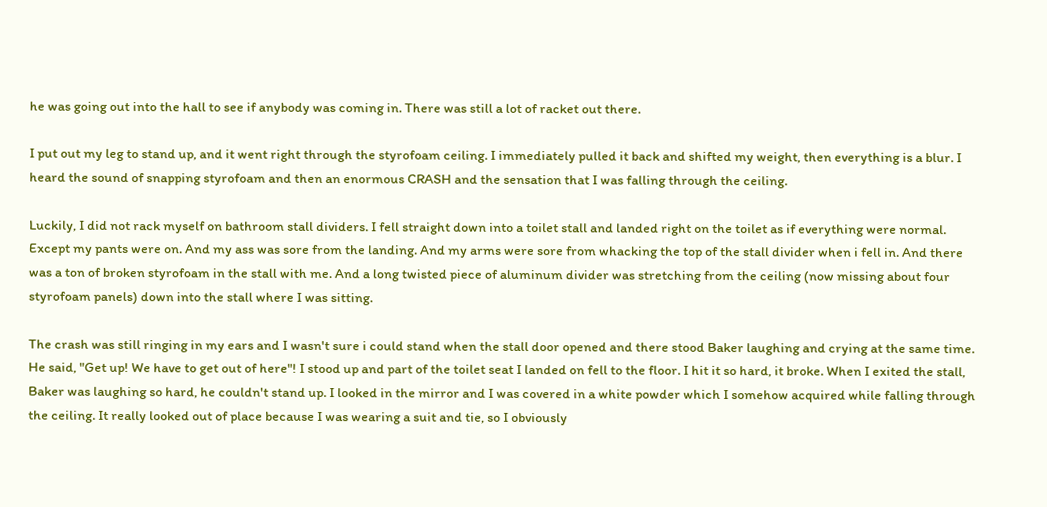he was going out into the hall to see if anybody was coming in. There was still a lot of racket out there.

I put out my leg to stand up, and it went right through the styrofoam ceiling. I immediately pulled it back and shifted my weight, then everything is a blur. I heard the sound of snapping styrofoam and then an enormous CRASH and the sensation that I was falling through the ceiling.

Luckily, I did not rack myself on bathroom stall dividers. I fell straight down into a toilet stall and landed right on the toilet as if everything were normal. Except my pants were on. And my ass was sore from the landing. And my arms were sore from whacking the top of the stall divider when i fell in. And there was a ton of broken styrofoam in the stall with me. And a long twisted piece of aluminum divider was stretching from the ceiling (now missing about four styrofoam panels) down into the stall where I was sitting.

The crash was still ringing in my ears and I wasn't sure i could stand when the stall door opened and there stood Baker laughing and crying at the same time. He said, "Get up! We have to get out of here"! I stood up and part of the toilet seat I landed on fell to the floor. I hit it so hard, it broke. When I exited the stall, Baker was laughing so hard, he couldn't stand up. I looked in the mirror and I was covered in a white powder which I somehow acquired while falling through the ceiling. It really looked out of place because I was wearing a suit and tie, so I obviously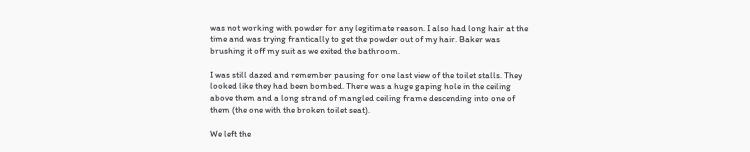was not working with powder for any legitimate reason. I also had long hair at the time and was trying frantically to get the powder out of my hair. Baker was brushing it off my suit as we exited the bathroom.

I was still dazed and remember pausing for one last view of the toilet stalls. They looked like they had been bombed. There was a huge gaping hole in the ceiling above them and a long strand of mangled ceiling frame descending into one of them (the one with the broken toilet seat).

We left the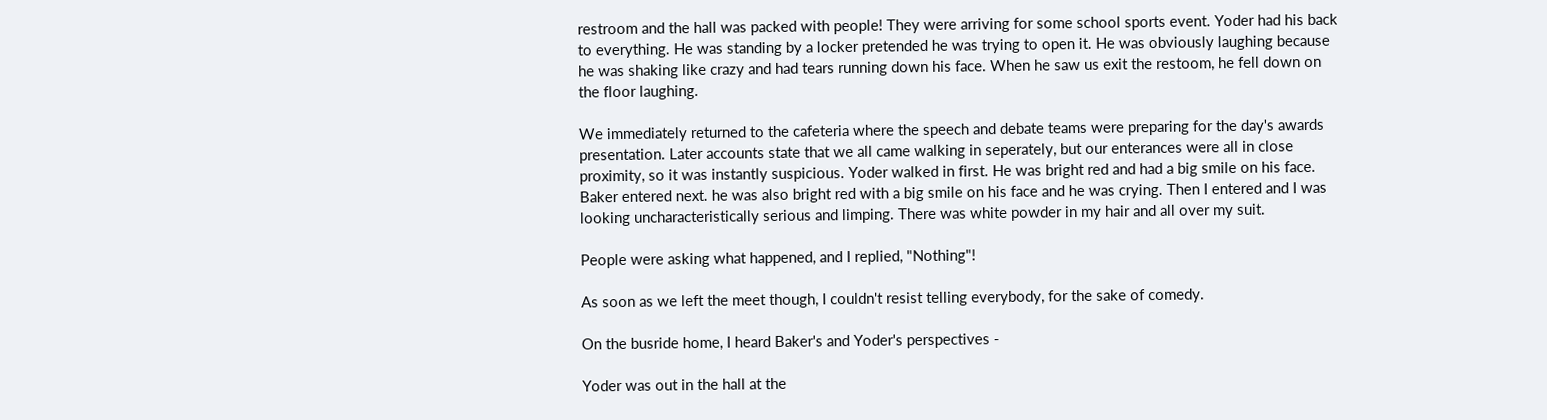restroom and the hall was packed with people! They were arriving for some school sports event. Yoder had his back to everything. He was standing by a locker pretended he was trying to open it. He was obviously laughing because he was shaking like crazy and had tears running down his face. When he saw us exit the restoom, he fell down on the floor laughing.

We immediately returned to the cafeteria where the speech and debate teams were preparing for the day's awards presentation. Later accounts state that we all came walking in seperately, but our enterances were all in close proximity, so it was instantly suspicious. Yoder walked in first. He was bright red and had a big smile on his face. Baker entered next. he was also bright red with a big smile on his face and he was crying. Then I entered and I was looking uncharacteristically serious and limping. There was white powder in my hair and all over my suit.

People were asking what happened, and I replied, "Nothing"!

As soon as we left the meet though, I couldn't resist telling everybody, for the sake of comedy.

On the busride home, I heard Baker's and Yoder's perspectives -

Yoder was out in the hall at the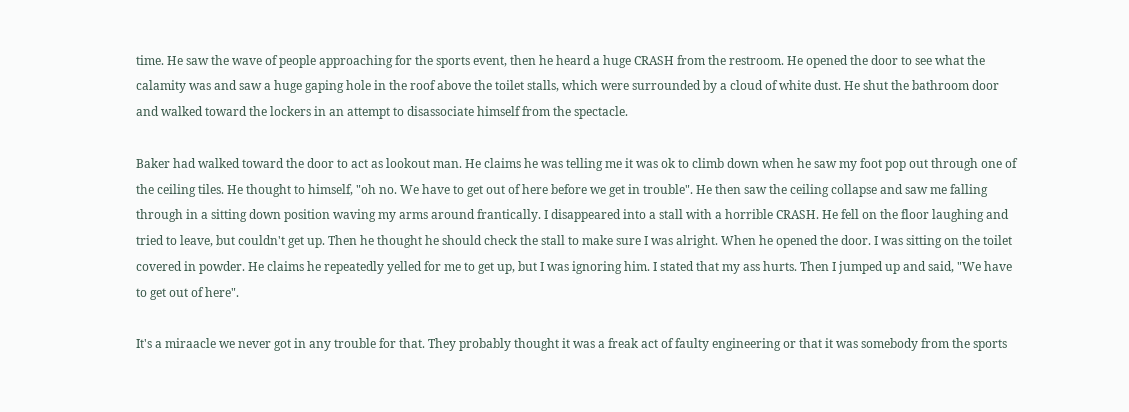time. He saw the wave of people approaching for the sports event, then he heard a huge CRASH from the restroom. He opened the door to see what the calamity was and saw a huge gaping hole in the roof above the toilet stalls, which were surrounded by a cloud of white dust. He shut the bathroom door and walked toward the lockers in an attempt to disassociate himself from the spectacle.

Baker had walked toward the door to act as lookout man. He claims he was telling me it was ok to climb down when he saw my foot pop out through one of the ceiling tiles. He thought to himself, "oh no. We have to get out of here before we get in trouble". He then saw the ceiling collapse and saw me falling through in a sitting down position waving my arms around frantically. I disappeared into a stall with a horrible CRASH. He fell on the floor laughing and tried to leave, but couldn't get up. Then he thought he should check the stall to make sure I was alright. When he opened the door. I was sitting on the toilet covered in powder. He claims he repeatedly yelled for me to get up, but I was ignoring him. I stated that my ass hurts. Then I jumped up and said, "We have to get out of here".

It's a miraacle we never got in any trouble for that. They probably thought it was a freak act of faulty engineering or that it was somebody from the sports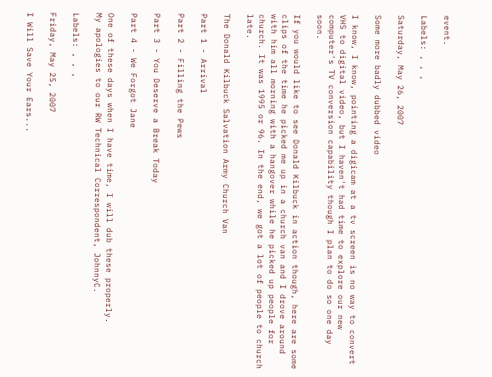event.

Labels: , , ,

Saturday, May 26, 2007

Some more badly dubbed video

I know, I know, pointing a digicam at a tv screen is no way to convert VHS to digital video, but I haven't had time to explore our new computer's TV conversion capability though I plan to do so one day soon.

If you would like to see Donald Kilbuck in action though, here are some clips of the time he picked me up in a church van and I drove around with him all morning with a hangover while he picked up people for church. It was 1995 or 96. In the end, we got a lot of people to church late.

The Donald Kilbuck Salvation Army Church Van

Part 1 - Arrival

Part 2 - Filling the Pews

Part 3 - You Deserve a Break Today

Part 4 - We Forgot Jane

One of these days when I have time, I will dub these properly.
My apologies to our RW Technical Correspondent, JohnnyC.

Labels: , , ,

Friday, May 25, 2007

I Will Save Your Ears...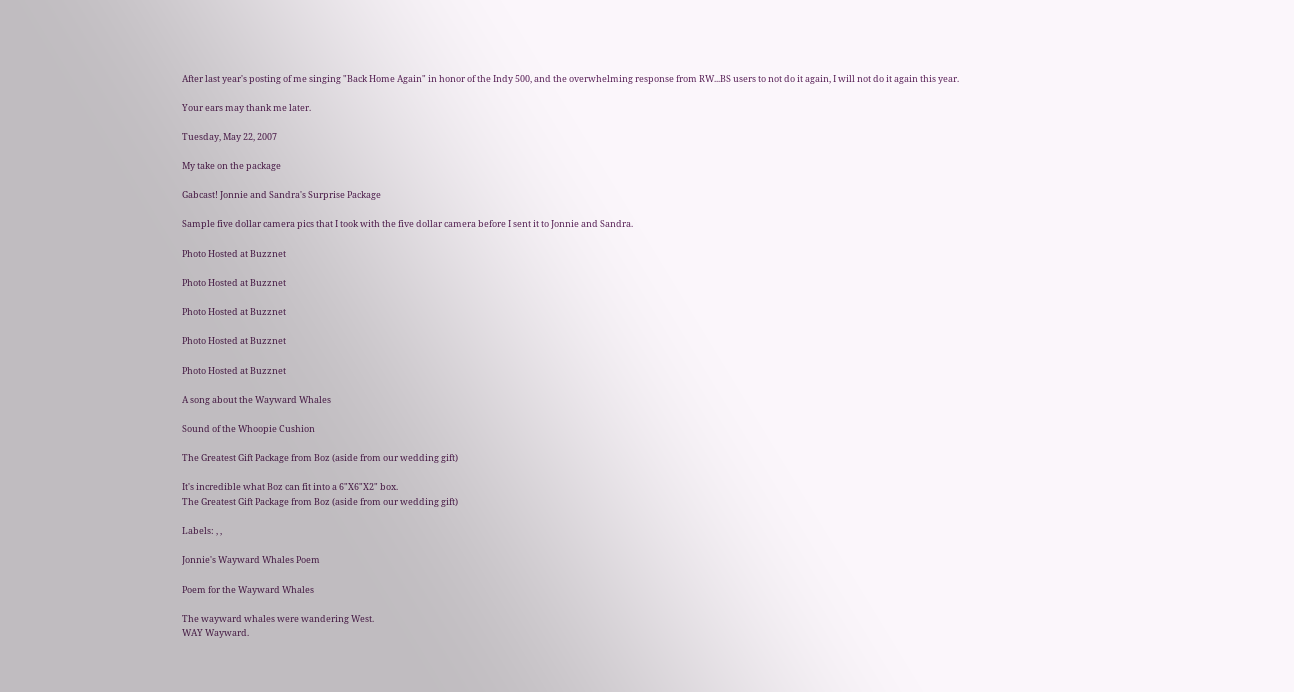After last year's posting of me singing "Back Home Again" in honor of the Indy 500, and the overwhelming response from RW...BS users to not do it again, I will not do it again this year.

Your ears may thank me later.

Tuesday, May 22, 2007

My take on the package

Gabcast! Jonnie and Sandra's Surprise Package

Sample five dollar camera pics that I took with the five dollar camera before I sent it to Jonnie and Sandra.

Photo Hosted at Buzznet

Photo Hosted at Buzznet

Photo Hosted at Buzznet

Photo Hosted at Buzznet

Photo Hosted at Buzznet

A song about the Wayward Whales

Sound of the Whoopie Cushion

The Greatest Gift Package from Boz (aside from our wedding gift)

It's incredible what Boz can fit into a 6"X6"X2" box.
The Greatest Gift Package from Boz (aside from our wedding gift)

Labels: , ,

Jonnie's Wayward Whales Poem

Poem for the Wayward Whales

The wayward whales were wandering West.
WAY Wayward.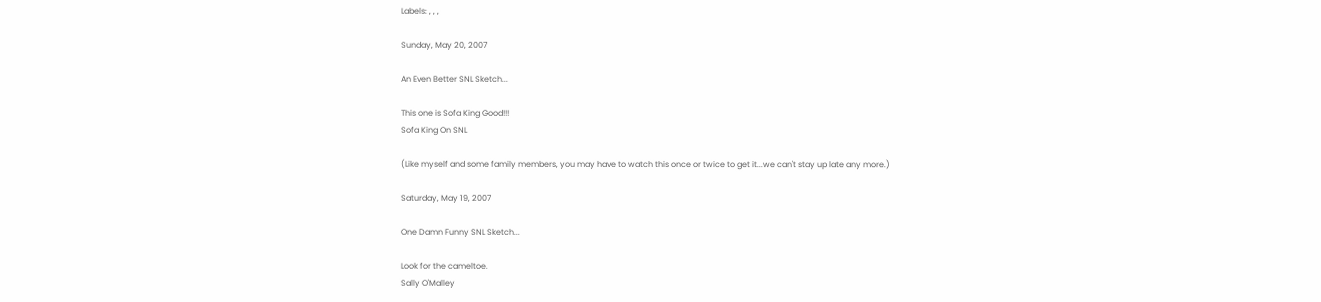Labels: , , ,

Sunday, May 20, 2007

An Even Better SNL Sketch...

This one is Sofa King Good!!!
Sofa King On SNL

(Like myself and some family members, you may have to watch this once or twice to get it...we can't stay up late any more.)

Saturday, May 19, 2007

One Damn Funny SNL Sketch...

Look for the cameltoe.
Sally O'Malley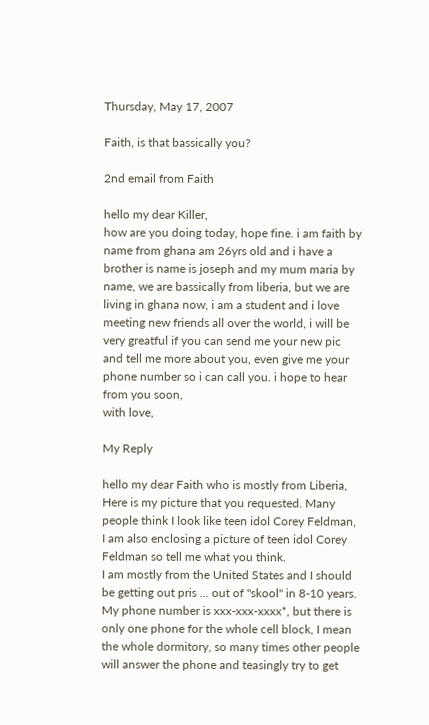Thursday, May 17, 2007

Faith, is that bassically you?

2nd email from Faith

hello my dear Killer,
how are you doing today, hope fine. i am faith by name from ghana am 26yrs old and i have a brother is name is joseph and my mum maria by name, we are bassically from liberia, but we are living in ghana now, i am a student and i love meeting new friends all over the world, i will be very greatful if you can send me your new pic and tell me more about you, even give me your phone number so i can call you. i hope to hear from you soon,
with love,

My Reply

hello my dear Faith who is mostly from Liberia,
Here is my picture that you requested. Many people think I look like teen idol Corey Feldman, I am also enclosing a picture of teen idol Corey Feldman so tell me what you think.
I am mostly from the United States and I should be getting out pris ... out of "skool" in 8-10 years.
My phone number is xxx-xxx-xxxx*, but there is only one phone for the whole cell block, I mean the whole dormitory, so many times other people will answer the phone and teasingly try to get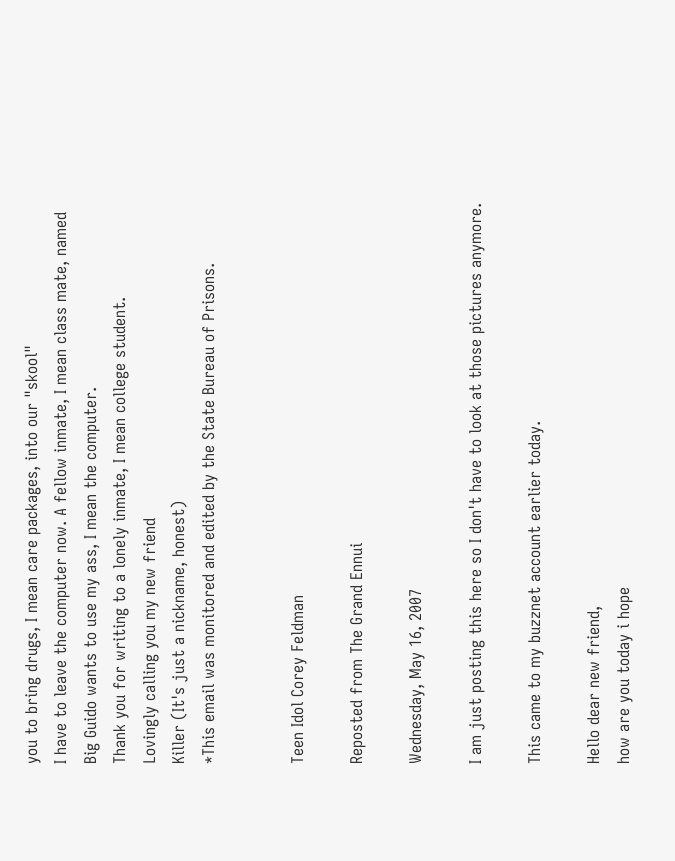you to bring drugs, I mean care packages, into our "skool"
I have to leave the computer now. A fellow inmate, I mean class mate, named Big Guido wants to use my ass, I mean the computer.
Thank you for writing to a lonely inmate, I mean college student.
Lovingly calling you my new friend
Killer (It's just a nickname, honest)
*This email was monitored and edited by the State Bureau of Prisons.


Teen Idol Corey Feldman

Reposted from The Grand Ennui

Wednesday, May 16, 2007

I am just posting this here so I don't have to look at those pictures anymore.

This came to my buzznet account earlier today.

Hello dear new friend,
how are you today i hope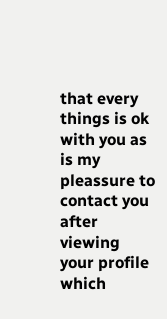that every things is ok with you as is my pleassure to contact you after viewing your profile which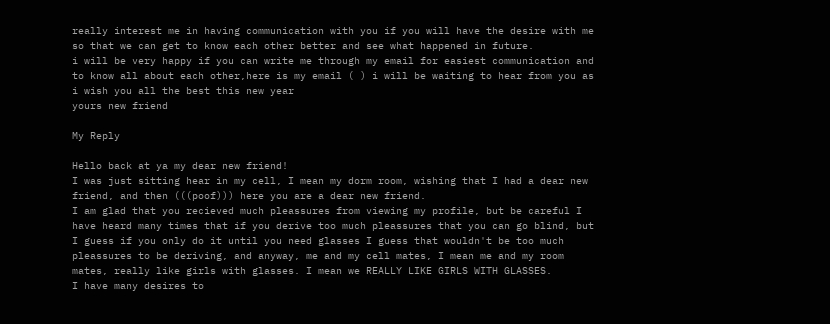really interest me in having communication with you if you will have the desire with me so that we can get to know each other better and see what happened in future.
i will be very happy if you can write me through my email for easiest communication and to know all about each other,here is my email ( ) i will be waiting to hear from you as i wish you all the best this new year
yours new friend

My Reply

Hello back at ya my dear new friend!
I was just sitting hear in my cell, I mean my dorm room, wishing that I had a dear new friend, and then (((poof))) here you are a dear new friend.
I am glad that you recieved much pleassures from viewing my profile, but be careful I have heard many times that if you derive too much pleassures that you can go blind, but I guess if you only do it until you need glasses I guess that wouldn't be too much pleassures to be deriving, and anyway, me and my cell mates, I mean me and my room mates, really like girls with glasses. I mean we REALLY LIKE GIRLS WITH GLASSES.
I have many desires to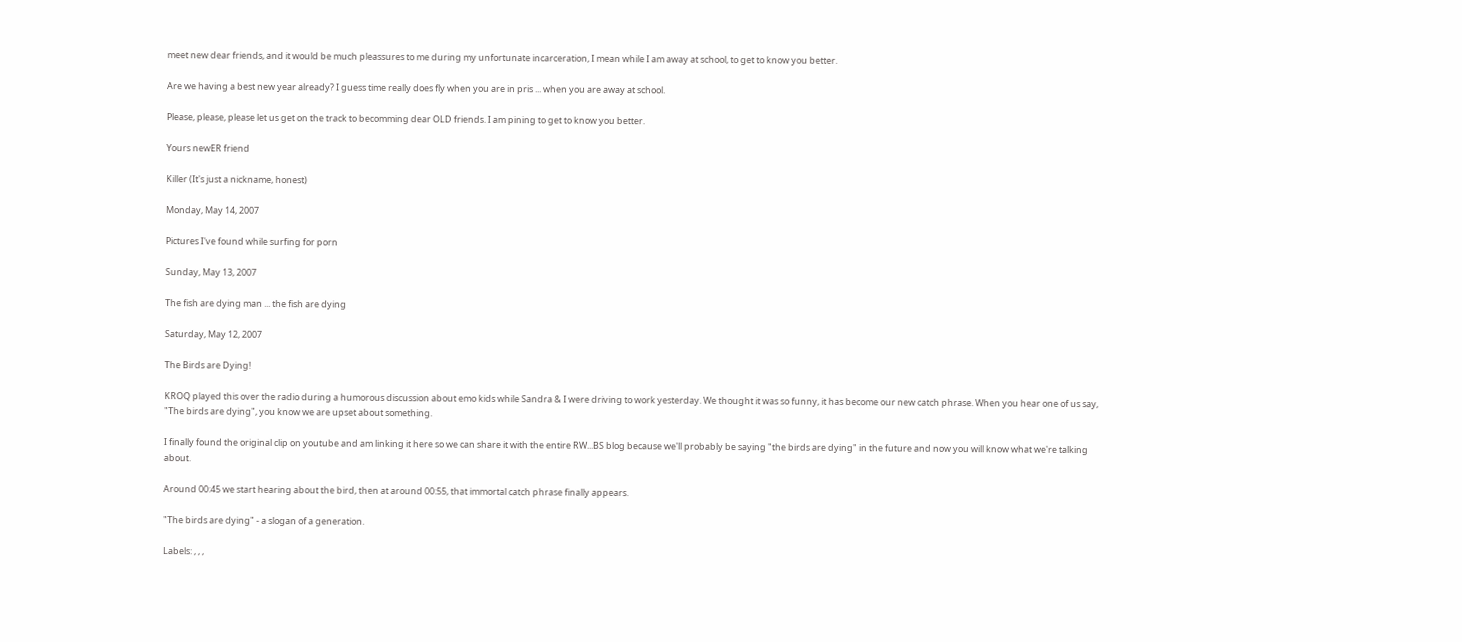meet new dear friends, and it would be much pleassures to me during my unfortunate incarceration, I mean while I am away at school, to get to know you better.

Are we having a best new year already? I guess time really does fly when you are in pris ... when you are away at school.

Please, please, please let us get on the track to becomming dear OLD friends. I am pining to get to know you better.

Yours newER friend

Killer (It's just a nickname, honest)

Monday, May 14, 2007

Pictures I've found while surfing for porn

Sunday, May 13, 2007

The fish are dying man ... the fish are dying

Saturday, May 12, 2007

The Birds are Dying!

KROQ played this over the radio during a humorous discussion about emo kids while Sandra & I were driving to work yesterday. We thought it was so funny, it has become our new catch phrase. When you hear one of us say, "The birds are dying", you know we are upset about something.

I finally found the original clip on youtube and am linking it here so we can share it with the entire RW...BS blog because we'll probably be saying "the birds are dying" in the future and now you will know what we're talking about.

Around 00:45 we start hearing about the bird, then at around 00:55, that immortal catch phrase finally appears.

"The birds are dying" - a slogan of a generation.

Labels: , , ,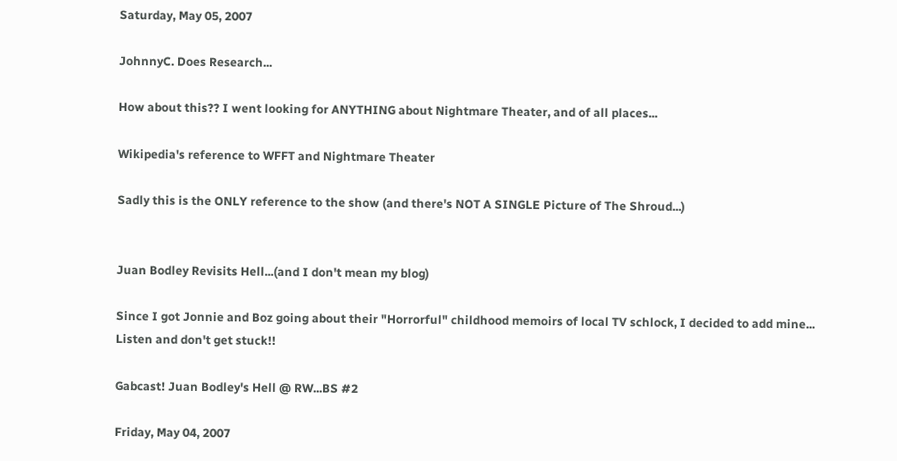Saturday, May 05, 2007

JohnnyC. Does Research...

How about this?? I went looking for ANYTHING about Nightmare Theater, and of all places...

Wikipedia's reference to WFFT and Nightmare Theater

Sadly this is the ONLY reference to the show (and there's NOT A SINGLE Picture of The Shroud...)


Juan Bodley Revisits Hell...(and I don't mean my blog)

Since I got Jonnie and Boz going about their "Horrorful" childhood memoirs of local TV schlock, I decided to add mine... Listen and don't get stuck!!

Gabcast! Juan Bodley's Hell @ RW...BS #2

Friday, May 04, 2007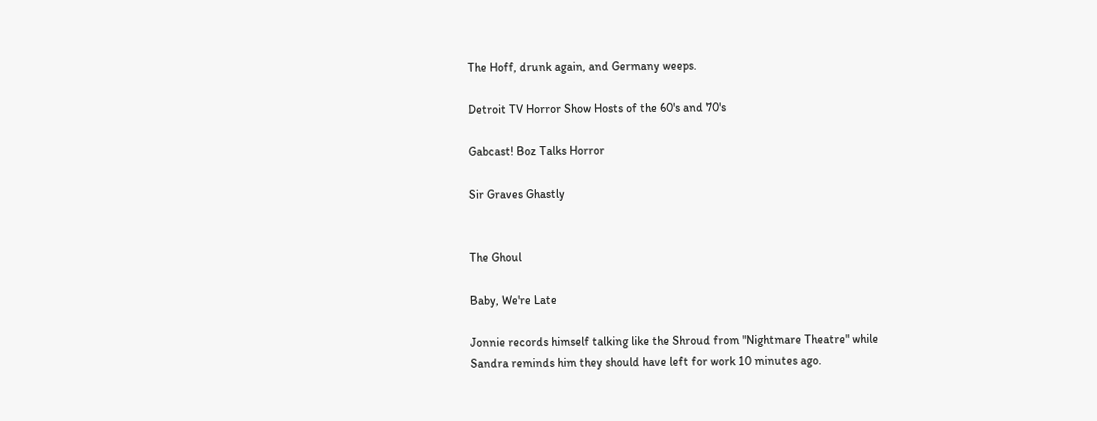The Hoff, drunk again, and Germany weeps.

Detroit TV Horror Show Hosts of the 60's and 70's

Gabcast! Boz Talks Horror

Sir Graves Ghastly


The Ghoul

Baby, We're Late

Jonnie records himself talking like the Shroud from "Nightmare Theatre" while Sandra reminds him they should have left for work 10 minutes ago.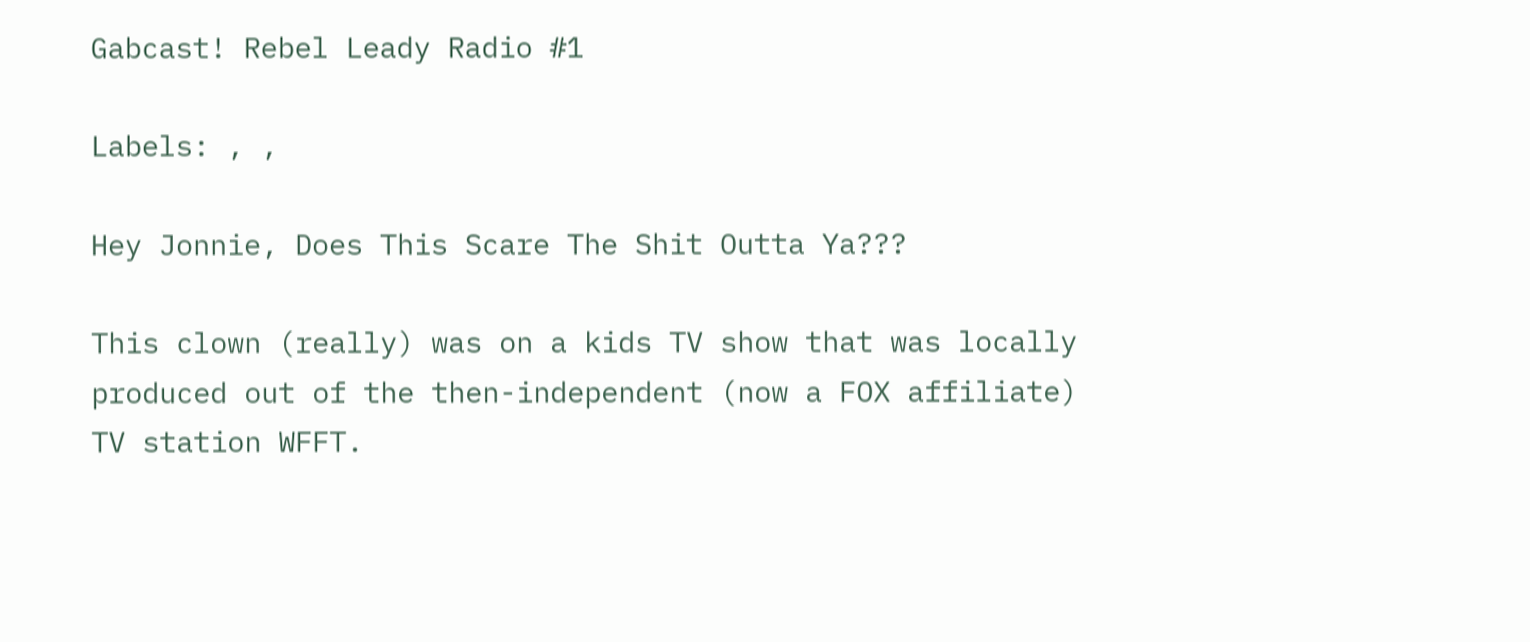Gabcast! Rebel Leady Radio #1

Labels: , ,

Hey Jonnie, Does This Scare The Shit Outta Ya???

This clown (really) was on a kids TV show that was locally produced out of the then-independent (now a FOX affiliate) TV station WFFT.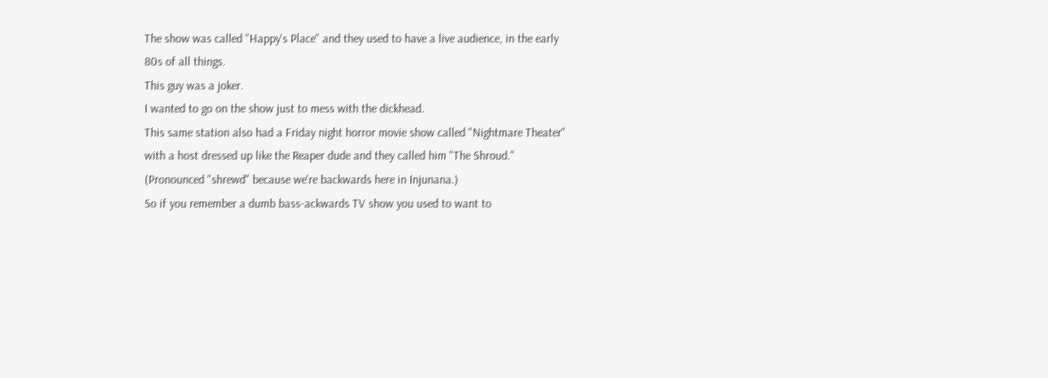The show was called "Happy's Place" and they used to have a live audience, in the early 80s of all things.
This guy was a joker.
I wanted to go on the show just to mess with the dickhead.
This same station also had a Friday night horror movie show called "Nightmare Theater" with a host dressed up like the Reaper dude and they called him "The Shroud." (Pronounced "shrewd" because we're backwards here in Injunana.)
So if you remember a dumb bass-ackwards TV show you used to want to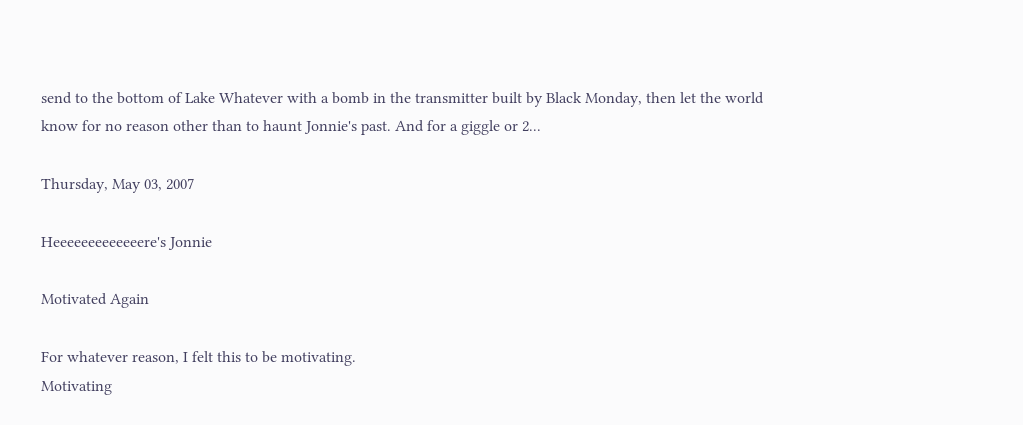send to the bottom of Lake Whatever with a bomb in the transmitter built by Black Monday, then let the world know for no reason other than to haunt Jonnie's past. And for a giggle or 2...

Thursday, May 03, 2007

Heeeeeeeeeeeeere's Jonnie

Motivated Again

For whatever reason, I felt this to be motivating.
Motivating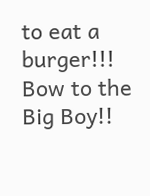to eat a burger!!!
Bow to the Big Boy!!